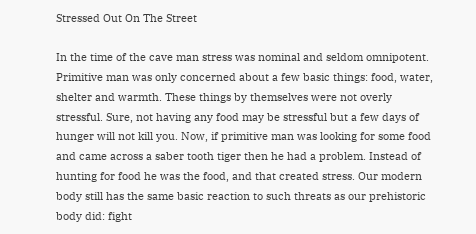Stressed Out On The Street

In the time of the cave man stress was nominal and seldom omnipotent. Primitive man was only concerned about a few basic things: food, water, shelter and warmth. These things by themselves were not overly stressful. Sure, not having any food may be stressful but a few days of hunger will not kill you. Now, if primitive man was looking for some food and came across a saber tooth tiger then he had a problem. Instead of hunting for food he was the food, and that created stress. Our modern body still has the same basic reaction to such threats as our prehistoric body did: fight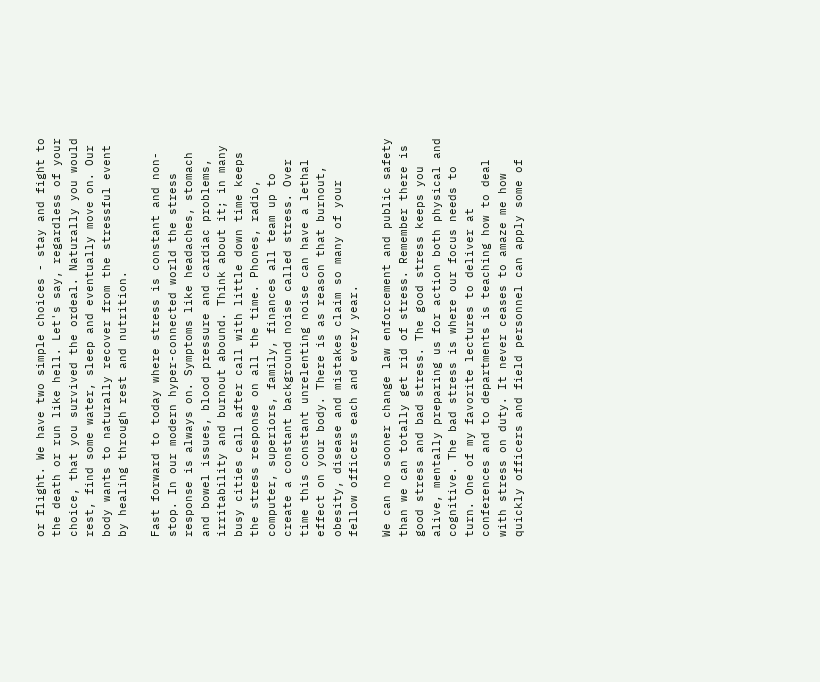or flight. We have two simple choices - stay and fight to the death or run like hell. Let's say, regardless of your choice, that you survived the ordeal. Naturally you would rest, find some water, sleep and eventually move on. Our body wants to naturally recover from the stressful event by healing through rest and nutrition.

Fast forward to today where stress is constant and non-stop. In our modern hyper-connected world the stress response is always on. Symptoms like headaches, stomach and bowel issues, blood pressure and cardiac problems, irritability and burnout abound. Think about it; in many busy cities call after call with little down time keeps the stress response on all the time. Phones, radio, computer, superiors, family, finances all team up to create a constant background noise called stress. Over time this constant unrelenting noise can have a lethal effect on your body. There is as reason that burnout, obesity, disease and mistakes claim so many of your fellow officers each and every year.

We can no sooner change law enforcement and public safety than we can totally get rid of stress. Remember there is good stress and bad stress. The good stress keeps you alive, mentally preparing us for action both physical and cognitive. The bad stress is where our focus needs to turn. One of my favorite lectures to deliver at conferences and to departments is teaching how to deal with stress on duty. It never ceases to amaze me how quickly officers and field personnel can apply some of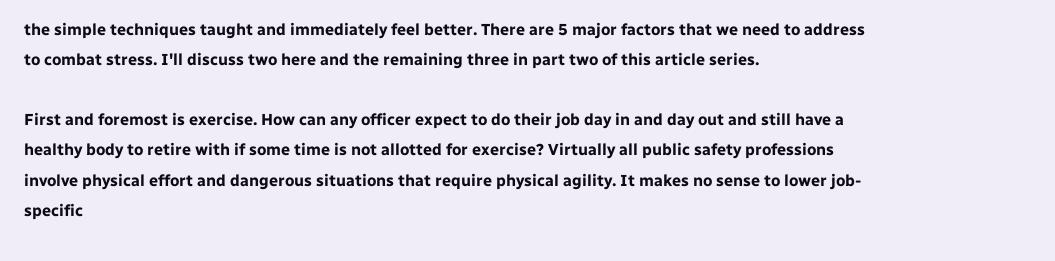the simple techniques taught and immediately feel better. There are 5 major factors that we need to address to combat stress. I'll discuss two here and the remaining three in part two of this article series.

First and foremost is exercise. How can any officer expect to do their job day in and day out and still have a healthy body to retire with if some time is not allotted for exercise? Virtually all public safety professions involve physical effort and dangerous situations that require physical agility. It makes no sense to lower job-specific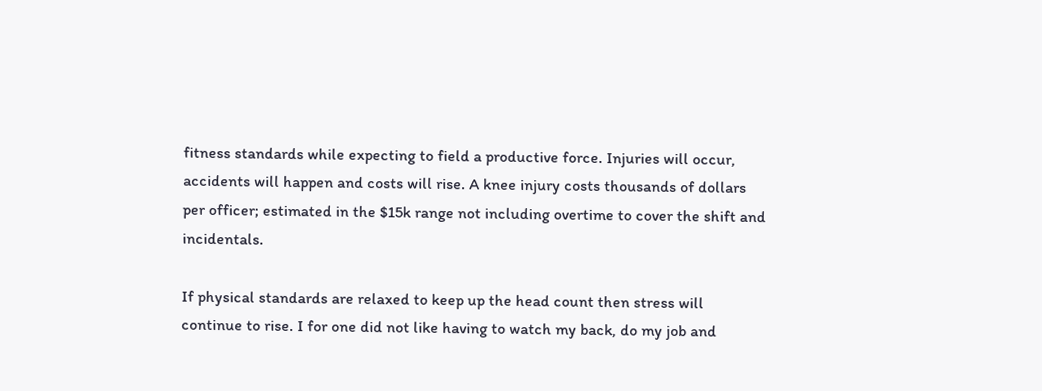fitness standards while expecting to field a productive force. Injuries will occur, accidents will happen and costs will rise. A knee injury costs thousands of dollars per officer; estimated in the $15k range not including overtime to cover the shift and incidentals.

If physical standards are relaxed to keep up the head count then stress will continue to rise. I for one did not like having to watch my back, do my job and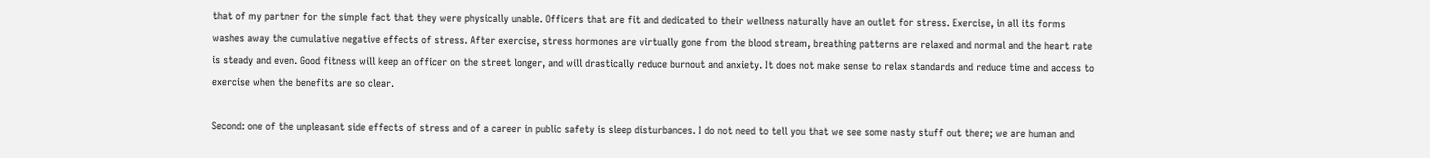that of my partner for the simple fact that they were physically unable. Officers that are fit and dedicated to their wellness naturally have an outlet for stress. Exercise, in all its forms washes away the cumulative negative effects of stress. After exercise, stress hormones are virtually gone from the blood stream, breathing patterns are relaxed and normal and the heart rate is steady and even. Good fitness will keep an officer on the street longer, and will drastically reduce burnout and anxiety. It does not make sense to relax standards and reduce time and access to exercise when the benefits are so clear.

Second: one of the unpleasant side effects of stress and of a career in public safety is sleep disturbances. I do not need to tell you that we see some nasty stuff out there; we are human and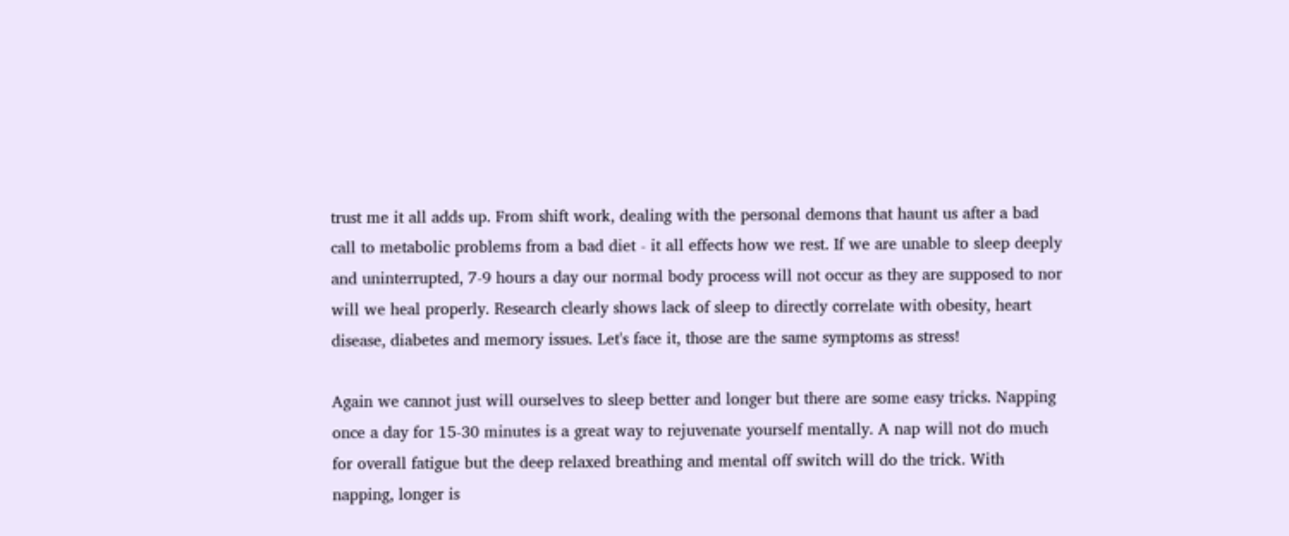trust me it all adds up. From shift work, dealing with the personal demons that haunt us after a bad call to metabolic problems from a bad diet - it all effects how we rest. If we are unable to sleep deeply and uninterrupted, 7-9 hours a day our normal body process will not occur as they are supposed to nor will we heal properly. Research clearly shows lack of sleep to directly correlate with obesity, heart disease, diabetes and memory issues. Let's face it, those are the same symptoms as stress!

Again we cannot just will ourselves to sleep better and longer but there are some easy tricks. Napping once a day for 15-30 minutes is a great way to rejuvenate yourself mentally. A nap will not do much for overall fatigue but the deep relaxed breathing and mental off switch will do the trick. With napping, longer is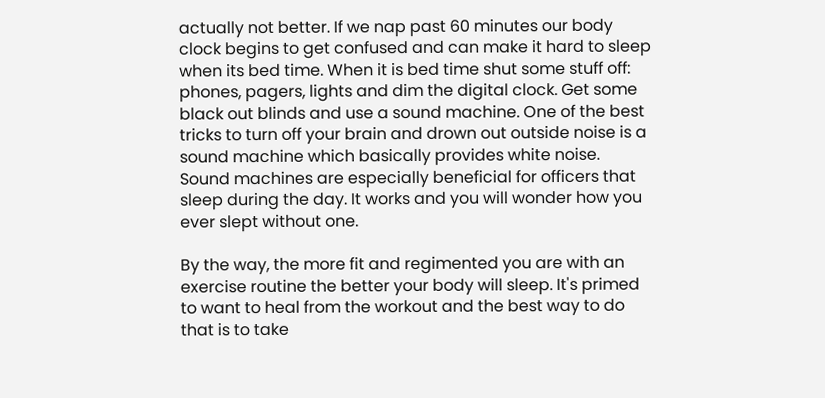actually not better. If we nap past 60 minutes our body clock begins to get confused and can make it hard to sleep when its bed time. When it is bed time shut some stuff off: phones, pagers, lights and dim the digital clock. Get some black out blinds and use a sound machine. One of the best tricks to turn off your brain and drown out outside noise is a sound machine which basically provides white noise. Sound machines are especially beneficial for officers that sleep during the day. It works and you will wonder how you ever slept without one.

By the way, the more fit and regimented you are with an exercise routine the better your body will sleep. It's primed to want to heal from the workout and the best way to do that is to take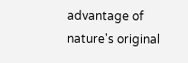advantage of nature's original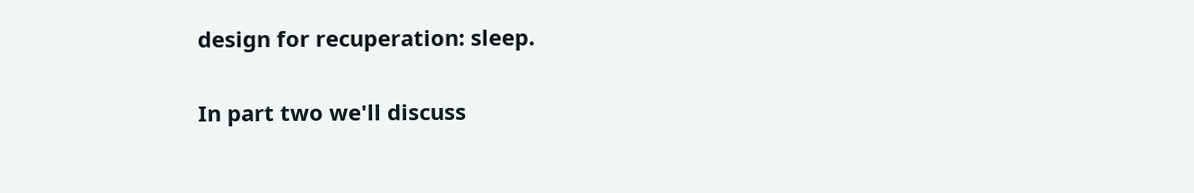design for recuperation: sleep.

In part two we'll discuss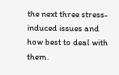the next three stress-induced issues and how best to deal with them.